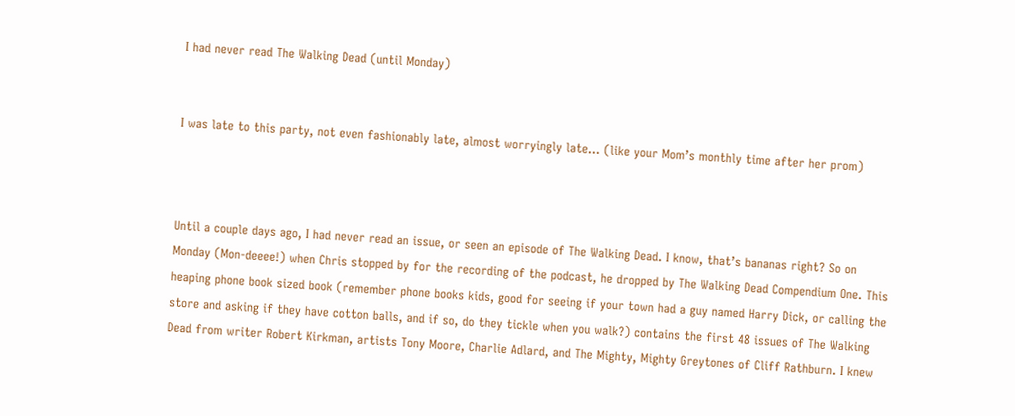I had never read The Walking Dead (until Monday)


I was late to this party, not even fashionably late, almost worryingly late… (like your Mom’s monthly time after her prom)



Until a couple days ago, I had never read an issue, or seen an episode of The Walking Dead. I know, that’s bananas right? So on Monday (Mon-deeee!) when Chris stopped by for the recording of the podcast, he dropped by The Walking Dead Compendium One. This heaping phone book sized book (remember phone books kids, good for seeing if your town had a guy named Harry Dick, or calling the store and asking if they have cotton balls, and if so, do they tickle when you walk?) contains the first 48 issues of The Walking Dead from writer Robert Kirkman, artists Tony Moore, Charlie Adlard, and The Mighty, Mighty Greytones of Cliff Rathburn. I knew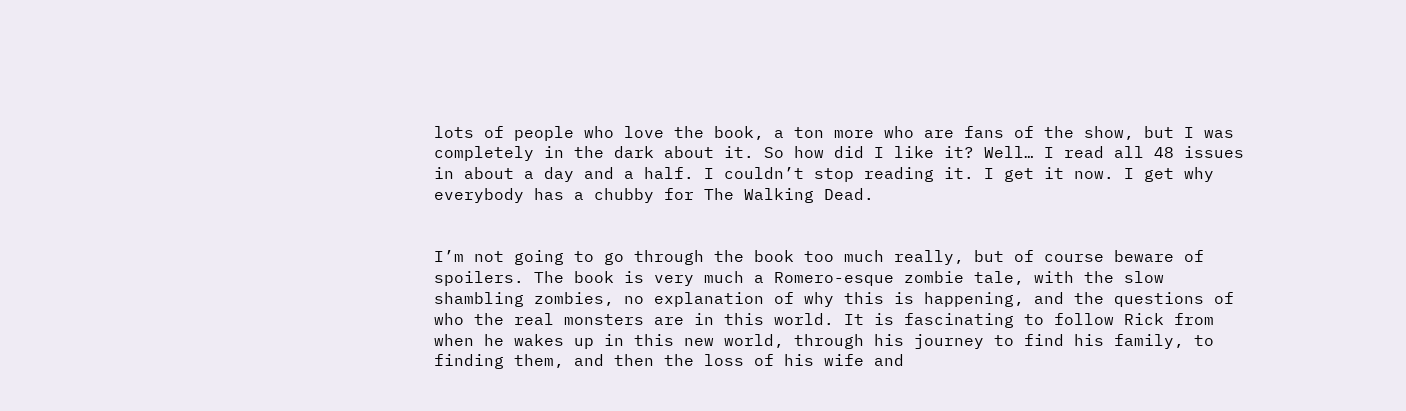lots of people who love the book, a ton more who are fans of the show, but I was completely in the dark about it. So how did I like it? Well… I read all 48 issues in about a day and a half. I couldn’t stop reading it. I get it now. I get why everybody has a chubby for The Walking Dead.


I’m not going to go through the book too much really, but of course beware of spoilers. The book is very much a Romero-esque zombie tale, with the slow shambling zombies, no explanation of why this is happening, and the questions of who the real monsters are in this world. It is fascinating to follow Rick from when he wakes up in this new world, through his journey to find his family, to finding them, and then the loss of his wife and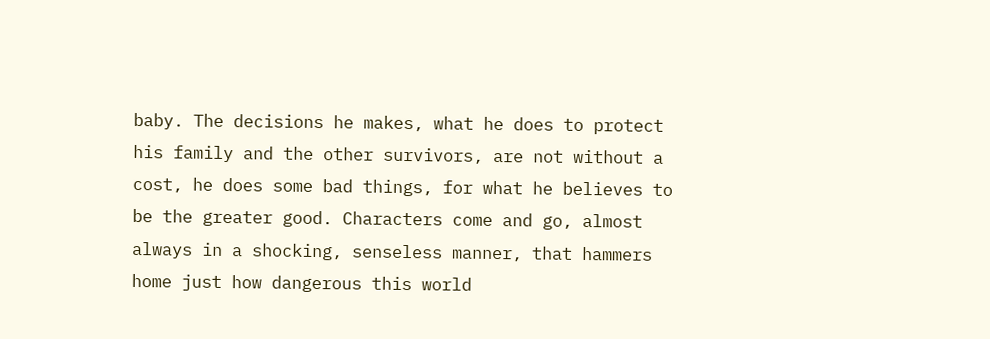baby. The decisions he makes, what he does to protect his family and the other survivors, are not without a cost, he does some bad things, for what he believes to be the greater good. Characters come and go, almost always in a shocking, senseless manner, that hammers home just how dangerous this world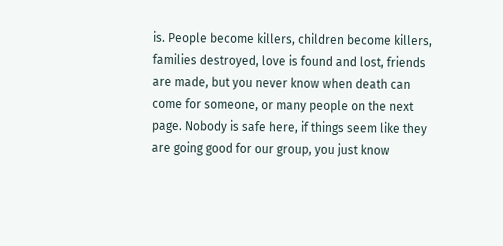is. People become killers, children become killers, families destroyed, love is found and lost, friends are made, but you never know when death can come for someone, or many people on the next page. Nobody is safe here, if things seem like they are going good for our group, you just know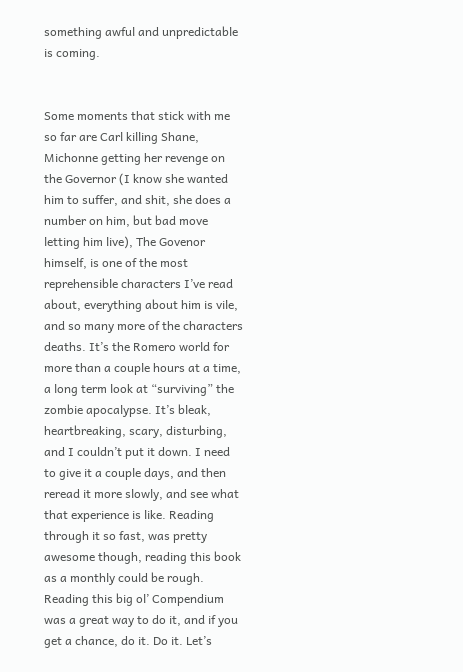something awful and unpredictable is coming.


Some moments that stick with me so far are Carl killing Shane, Michonne getting her revenge on the Governor (I know she wanted him to suffer, and shit, she does a number on him, but bad move letting him live), The Govenor himself, is one of the most reprehensible characters I’ve read about, everything about him is vile, and so many more of the characters deaths. It’s the Romero world for more than a couple hours at a time, a long term look at “surviving” the zombie apocalypse. It’s bleak, heartbreaking, scary, disturbing, and I couldn’t put it down. I need to give it a couple days, and then reread it more slowly, and see what that experience is like. Reading through it so fast, was pretty awesome though, reading this book as a monthly could be rough. Reading this big ol’ Compendium was a great way to do it, and if you get a chance, do it. Do it. Let’s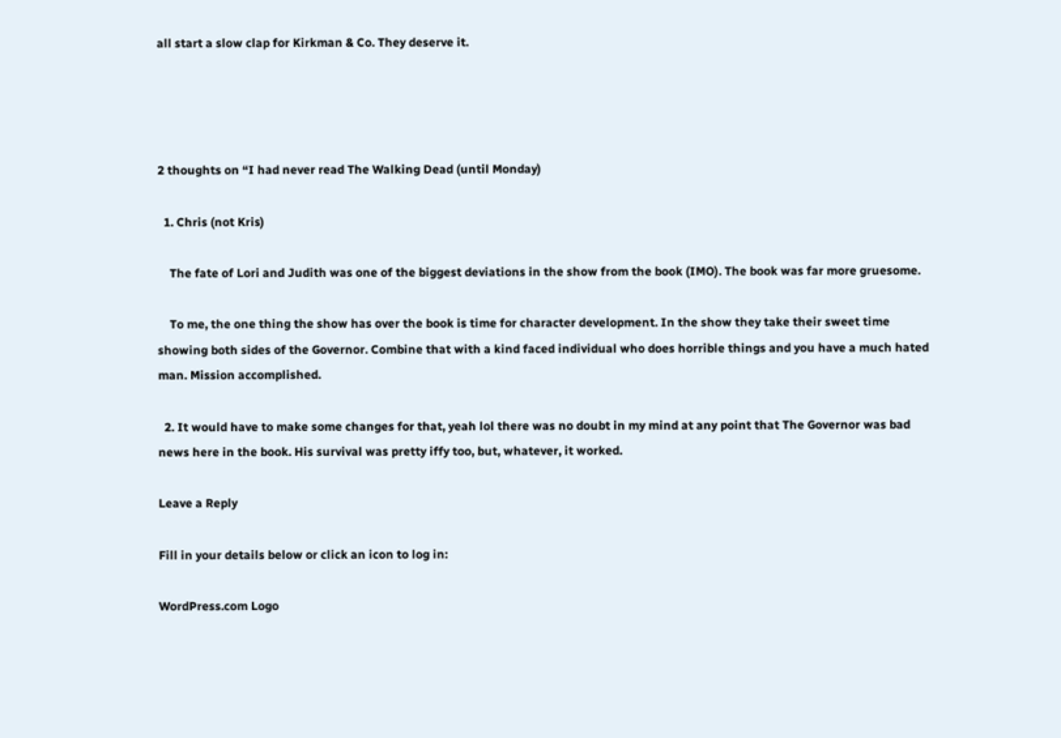all start a slow clap for Kirkman & Co. They deserve it.




2 thoughts on “I had never read The Walking Dead (until Monday)

  1. Chris (not Kris)

    The fate of Lori and Judith was one of the biggest deviations in the show from the book (IMO). The book was far more gruesome.

    To me, the one thing the show has over the book is time for character development. In the show they take their sweet time showing both sides of the Governor. Combine that with a kind faced individual who does horrible things and you have a much hated man. Mission accomplished.

  2. It would have to make some changes for that, yeah lol there was no doubt in my mind at any point that The Governor was bad news here in the book. His survival was pretty iffy too, but, whatever, it worked.

Leave a Reply

Fill in your details below or click an icon to log in:

WordPress.com Logo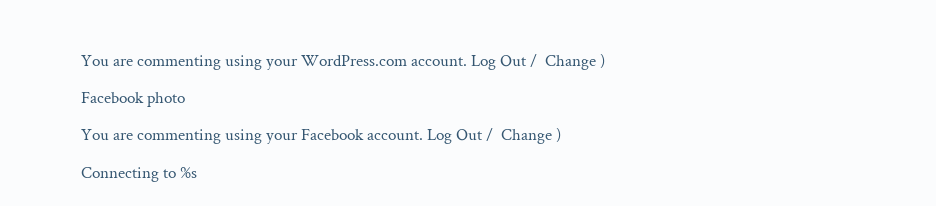You are commenting using your WordPress.com account. Log Out /  Change )

Facebook photo

You are commenting using your Facebook account. Log Out /  Change )

Connecting to %s